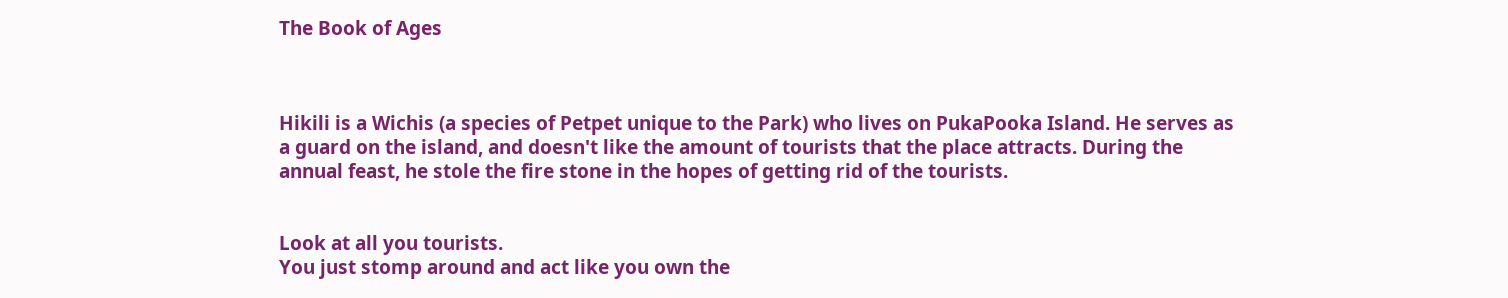The Book of Ages



Hikili is a Wichis (a species of Petpet unique to the Park) who lives on PukaPooka Island. He serves as a guard on the island, and doesn't like the amount of tourists that the place attracts. During the annual feast, he stole the fire stone in the hopes of getting rid of the tourists.


Look at all you tourists.
You just stomp around and act like you own the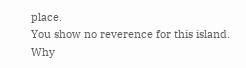place.
You show no reverence for this island.
Why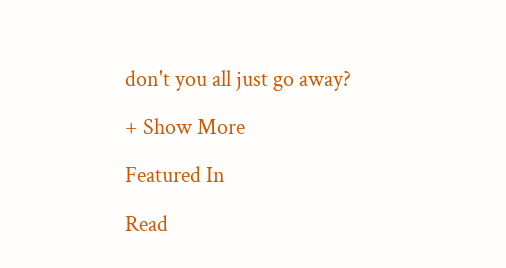don't you all just go away?

+ Show More

Featured In

Read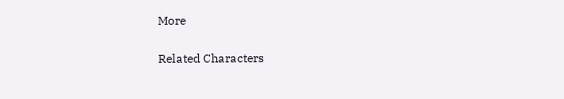More

Related Characters